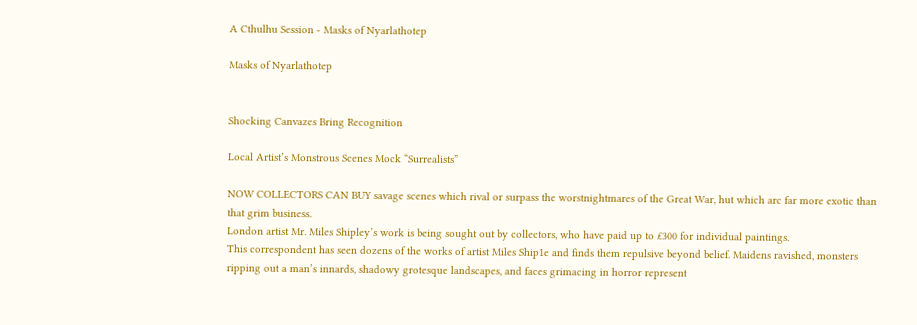A Cthulhu Session - Masks of Nyarlathotep

Masks of Nyarlathotep


Shocking Canvazes Bring Recognition

Local Artist’s Monstrous Scenes Mock “Surrealists”

NOW COLLECTORS CAN BUY savage scenes which rival or surpass the worstnightmares of the Great War, hut which arc far more exotic than that grim business.
London artist Mr. Miles Shipley’s work is being sought out by collectors, who have paid up to £300 for individual paintings.
This correspondent has seen dozens of the works of artist Miles Ship1e and finds them repulsive beyond belief. Maidens ravished, monsters ripping out a man’s innards, shadowy grotesque landscapes, and faces grimacing in horror represent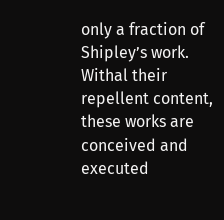only a fraction of Shipley’s work.
Withal their repellent content, these works are conceived and executed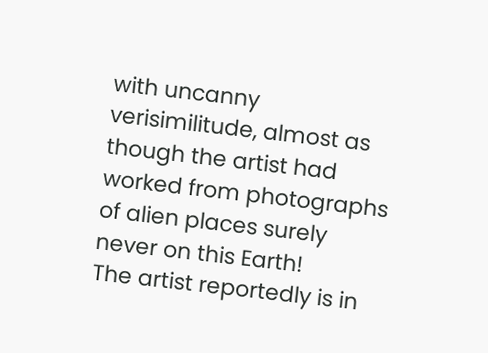with uncanny verisimilitude, almost as though the artist had worked from photographs of alien places surely never on this Earth!
The artist reportedly is in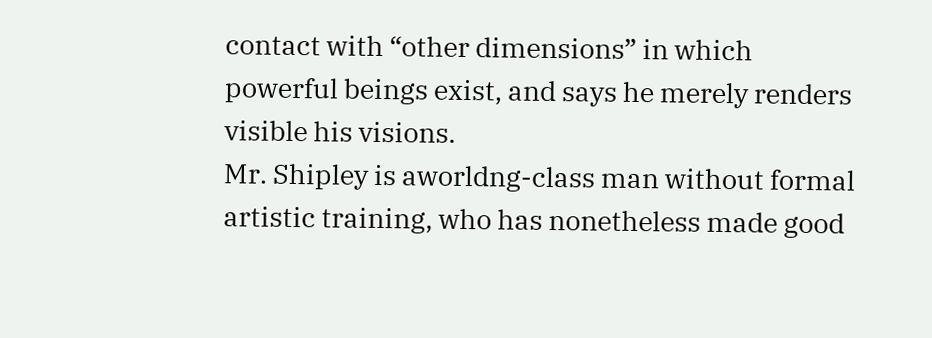contact with “other dimensions” in which powerful beings exist, and says he merely renders visible his visions.
Mr. Shipley is aworldng-class man without formal artistic training, who has nonetheless made good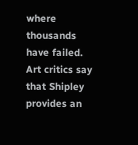where thousands have failed.
Art critics say that Shipley provides an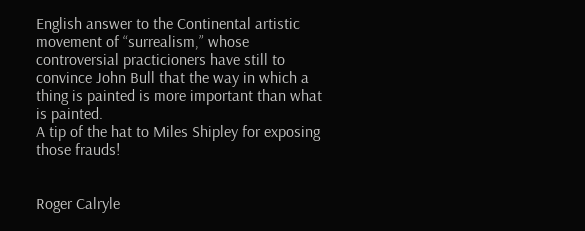English answer to the Continental artistic movement of “surrealism,” whose controversial practicioners have still to convince John Bull that the way in which a thing is painted is more important than what is painted.
A tip of the hat to Miles Shipley for exposing those frauds!


Roger Calryle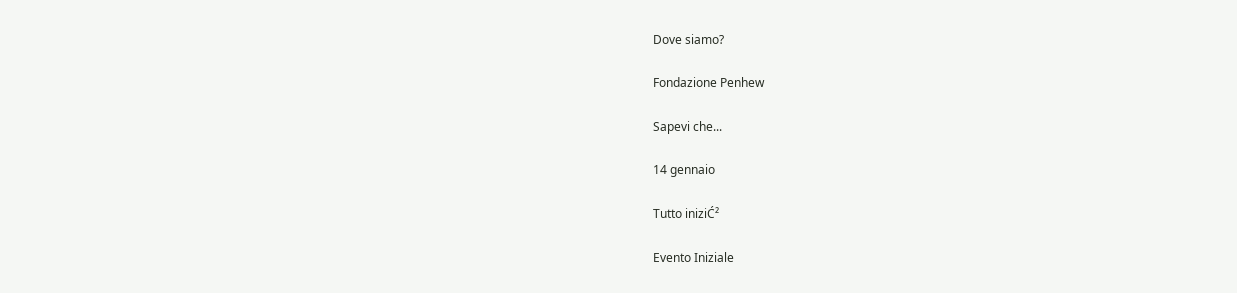Dove siamo?

Fondazione Penhew

Sapevi che...

14 gennaio

Tutto iniziĆ²

Evento Iniziale